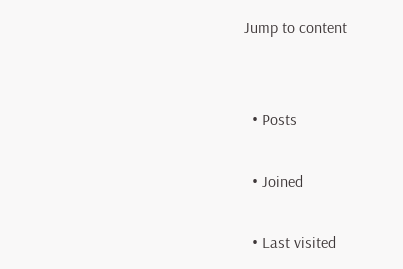Jump to content


  • Posts

  • Joined

  • Last visited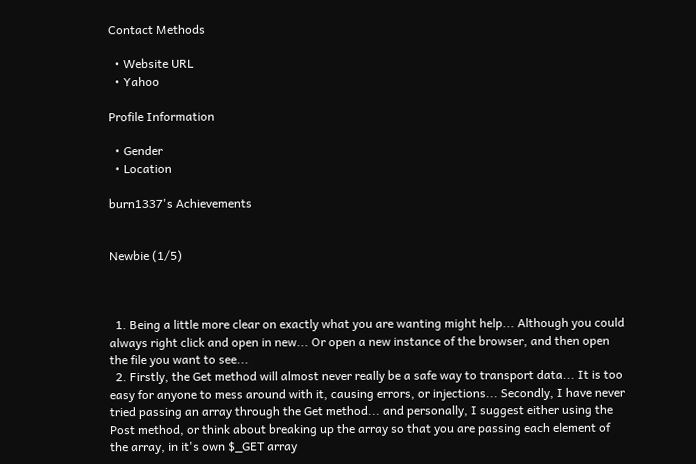Contact Methods

  • Website URL
  • Yahoo

Profile Information

  • Gender
  • Location

burn1337's Achievements


Newbie (1/5)



  1. Being a little more clear on exactly what you are wanting might help... Although you could always right click and open in new... Or open a new instance of the browser, and then open the file you want to see...
  2. Firstly, the Get method will almost never really be a safe way to transport data... It is too easy for anyone to mess around with it, causing errors, or injections... Secondly, I have never tried passing an array through the Get method... and personally, I suggest either using the Post method, or think about breaking up the array so that you are passing each element of the array, in it's own $_GET array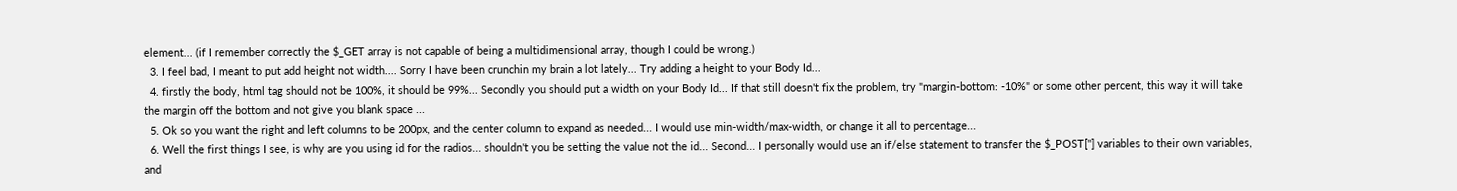element... (if I remember correctly the $_GET array is not capable of being a multidimensional array, though I could be wrong.)
  3. I feel bad, I meant to put add height not width.... Sorry I have been crunchin my brain a lot lately... Try adding a height to your Body Id...
  4. firstly the body, html tag should not be 100%, it should be 99%... Secondly you should put a width on your Body Id... If that still doesn't fix the problem, try "margin-bottom: -10%" or some other percent, this way it will take the margin off the bottom and not give you blank space ...
  5. Ok so you want the right and left columns to be 200px, and the center column to expand as needed... I would use min-width/max-width, or change it all to percentage...
  6. Well the first things I see, is why are you using id for the radios... shouldn't you be setting the value not the id... Second... I personally would use an if/else statement to transfer the $_POST[''] variables to their own variables, and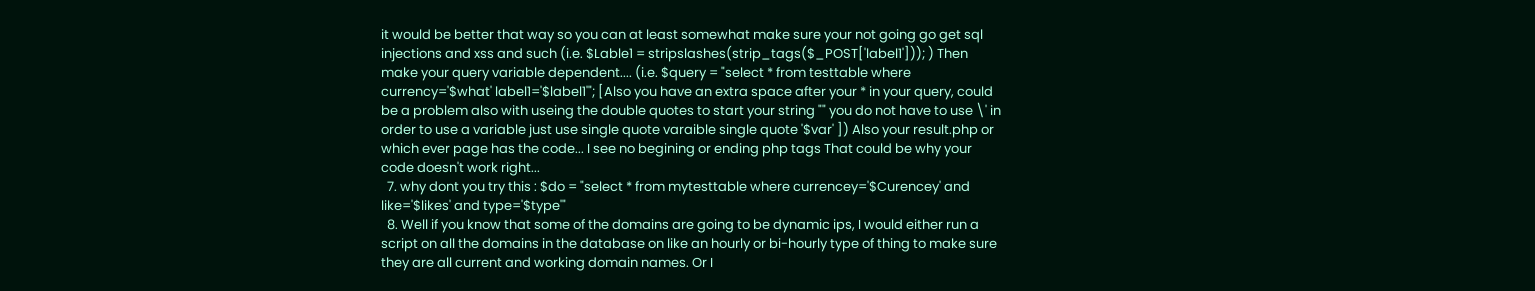it would be better that way so you can at least somewhat make sure your not going go get sql injections and xss and such (i.e. $Lable1 = stripslashes(strip_tags($_POST['label1'])); ) Then make your query variable dependent.... (i.e. $query = "select * from testtable where currency='$what' label1='$label1'"; [Also you have an extra space after your * in your query, could be a problem also with useing the double quotes to start your string "" you do not have to use \' in order to use a variable just use single quote varaible single quote '$var' ]) Also your result.php or which ever page has the code... I see no begining or ending php tags That could be why your code doesn't work right...
  7. why dont you try this : $do = "select * from mytesttable where currencey='$Curencey' and like='$likes' and type='$type'"
  8. Well if you know that some of the domains are going to be dynamic ips, I would either run a script on all the domains in the database on like an hourly or bi-hourly type of thing to make sure they are all current and working domain names. Or I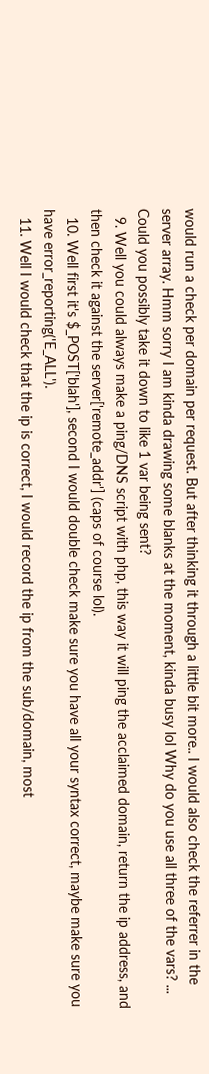would run a check per domain per request. But after thinking it through a little bit more.. I would also check the referrer in the server array. Hmm sorry I am kinda drawing some blanks at the moment, kinda busy lol Why do you use all three of the vars? ... Could you possibly take it down to like 1 var being sent?
  9. Well you could always make a ping/DNS script with php, this way it will ping the acclaimed domain, return the ip address, and then check it against the server['remote_addr'] (caps of course lol).
  10. Well first it's $_POST['blah'], second I would double check make sure you have all your syntax correct, maybe make sure you have error_reporting('E_ALL').
  11. Well I would check that the ip is correct, I would record the ip from the sub/domain, most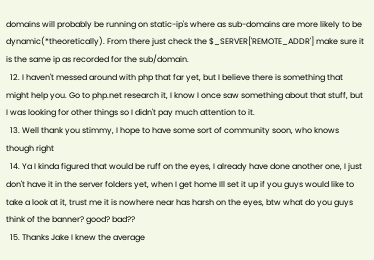domains will probably be running on static-ip's where as sub-domains are more likely to be dynamic(*theoretically). From there just check the $_SERVER['REMOTE_ADDR'] make sure it is the same ip as recorded for the sub/domain.
  12. I haven't messed around with php that far yet, but I believe there is something that might help you. Go to php.net research it, I know I once saw something about that stuff, but I was looking for other things so I didn't pay much attention to it.
  13. Well thank you stimmy, I hope to have some sort of community soon, who knows though right
  14. Ya I kinda figured that would be ruff on the eyes, I already have done another one, I just don't have it in the server folders yet, when I get home Ill set it up if you guys would like to take a look at it, trust me it is nowhere near has harsh on the eyes, btw what do you guys think of the banner? good? bad??
  15. Thanks Jake I knew the average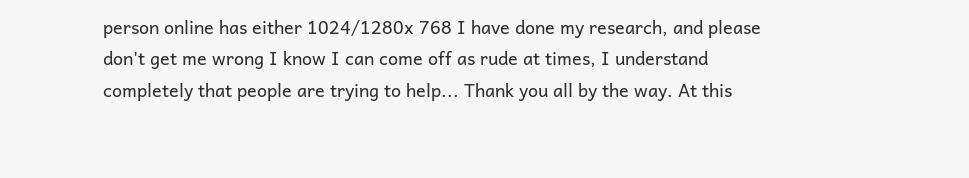person online has either 1024/1280x 768 I have done my research, and please don't get me wrong I know I can come off as rude at times, I understand completely that people are trying to help... Thank you all by the way. At this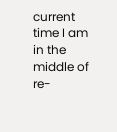current time I am in the middle of re-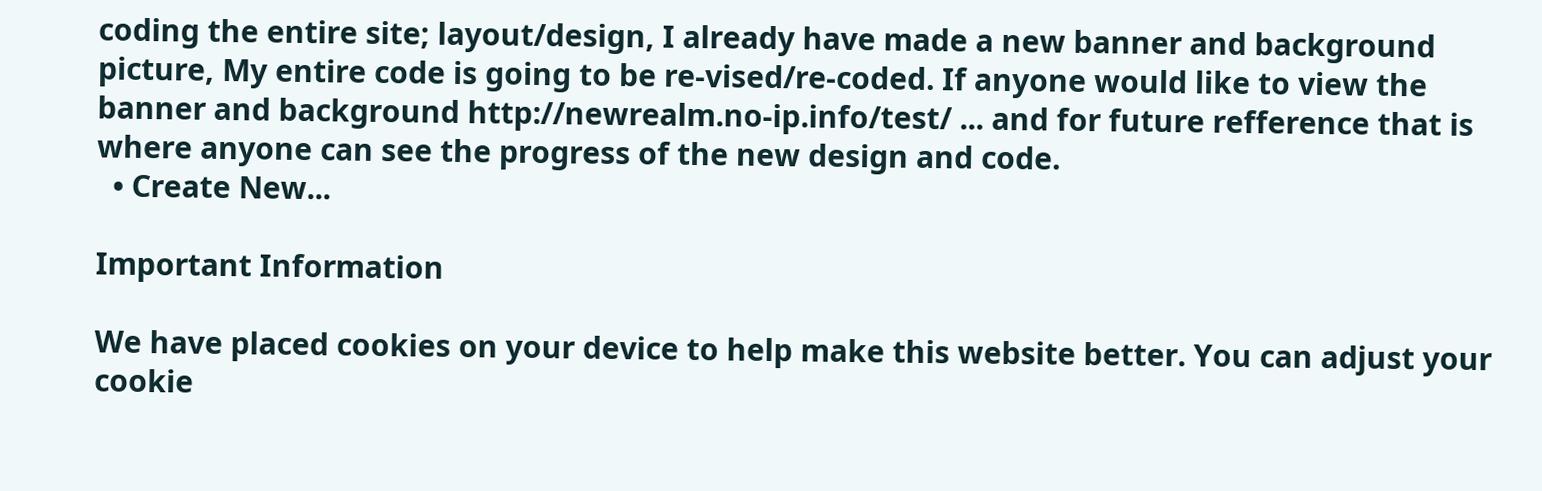coding the entire site; layout/design, I already have made a new banner and background picture, My entire code is going to be re-vised/re-coded. If anyone would like to view the banner and background http://newrealm.no-ip.info/test/ ... and for future refference that is where anyone can see the progress of the new design and code.
  • Create New...

Important Information

We have placed cookies on your device to help make this website better. You can adjust your cookie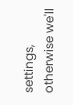settings, otherwise we'll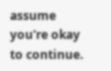assume you're okay to continue.